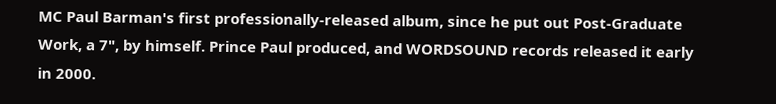MC Paul Barman's first professionally-released album, since he put out Post-Graduate Work, a 7", by himself. Prince Paul produced, and WORDSOUND records released it early in 2000.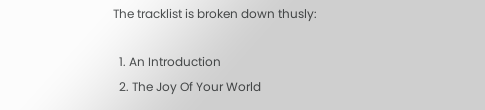The tracklist is broken down thusly:

  1. An Introduction
  2. The Joy Of Your World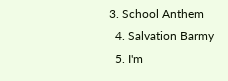3. School Anthem
  4. Salvation Barmy
  5. I'm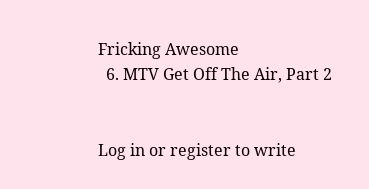Fricking Awesome
  6. MTV Get Off The Air, Part 2


Log in or register to write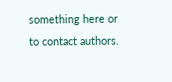something here or to contact authors.